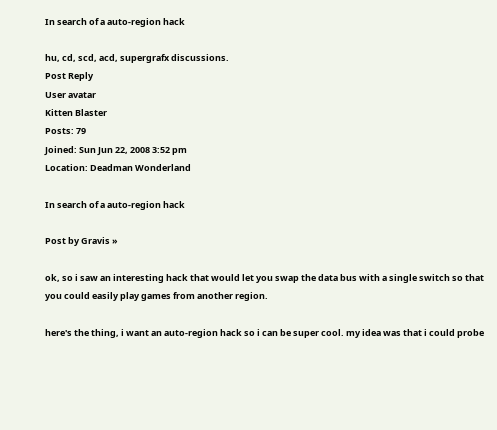In search of a auto-region hack

hu, cd, scd, acd, supergrafx discussions.
Post Reply
User avatar
Kitten Blaster
Posts: 79
Joined: Sun Jun 22, 2008 3:52 pm
Location: Deadman Wonderland

In search of a auto-region hack

Post by Gravis »

ok, so i saw an interesting hack that would let you swap the data bus with a single switch so that you could easily play games from another region.

here's the thing, i want an auto-region hack so i can be super cool. my idea was that i could probe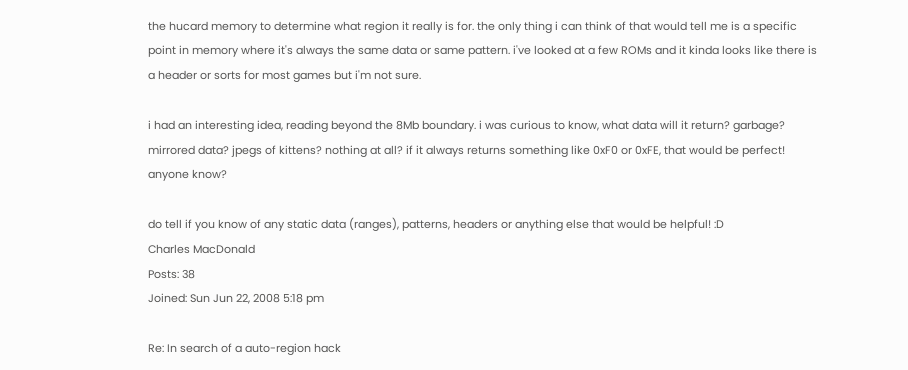the hucard memory to determine what region it really is for. the only thing i can think of that would tell me is a specific point in memory where it's always the same data or same pattern. i've looked at a few ROMs and it kinda looks like there is a header or sorts for most games but i'm not sure.

i had an interesting idea, reading beyond the 8Mb boundary. i was curious to know, what data will it return? garbage? mirrored data? jpegs of kittens? nothing at all? if it always returns something like 0xF0 or 0xFE, that would be perfect! anyone know?

do tell if you know of any static data (ranges), patterns, headers or anything else that would be helpful! :D
Charles MacDonald
Posts: 38
Joined: Sun Jun 22, 2008 5:18 pm

Re: In search of a auto-region hack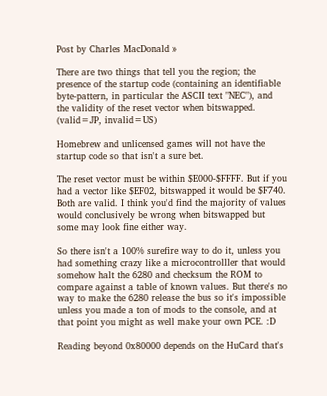Post by Charles MacDonald »

There are two things that tell you the region; the presence of the startup code (containing an identifiable byte-pattern, in particular the ASCII text "NEC"), and the validity of the reset vector when bitswapped. (valid=JP, invalid=US)

Homebrew and unlicensed games will not have the startup code so that isn't a sure bet.

The reset vector must be within $E000-$FFFF. But if you had a vector like $EF02, bitswapped it would be $F740. Both are valid. I think you'd find the majority of values would conclusively be wrong when bitswapped but some may look fine either way.

So there isn't a 100% surefire way to do it, unless you had something crazy like a microcontrolller that would somehow halt the 6280 and checksum the ROM to compare against a table of known values. But there's no way to make the 6280 release the bus so it's impossible unless you made a ton of mods to the console, and at that point you might as well make your own PCE. :D

Reading beyond 0x80000 depends on the HuCard that's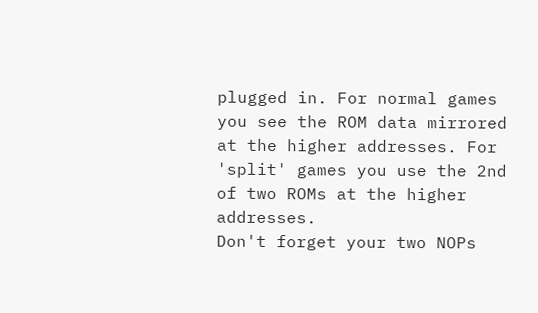plugged in. For normal games you see the ROM data mirrored at the higher addresses. For 'split' games you use the 2nd of two ROMs at the higher addresses.
Don't forget your two NOPs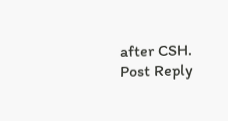after CSH.
Post Reply